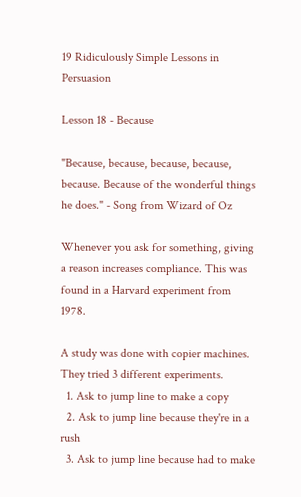19 Ridiculously Simple Lessons in Persuasion

Lesson 18 - Because

"Because, because, because, because, because. Because of the wonderful things he does." - Song from Wizard of Oz

Whenever you ask for something, giving a reason increases compliance. This was found in a Harvard experiment from 1978.

A study was done with copier machines. They tried 3 different experiments.
  1. Ask to jump line to make a copy
  2. Ask to jump line because they're in a rush
  3. Ask to jump line because had to make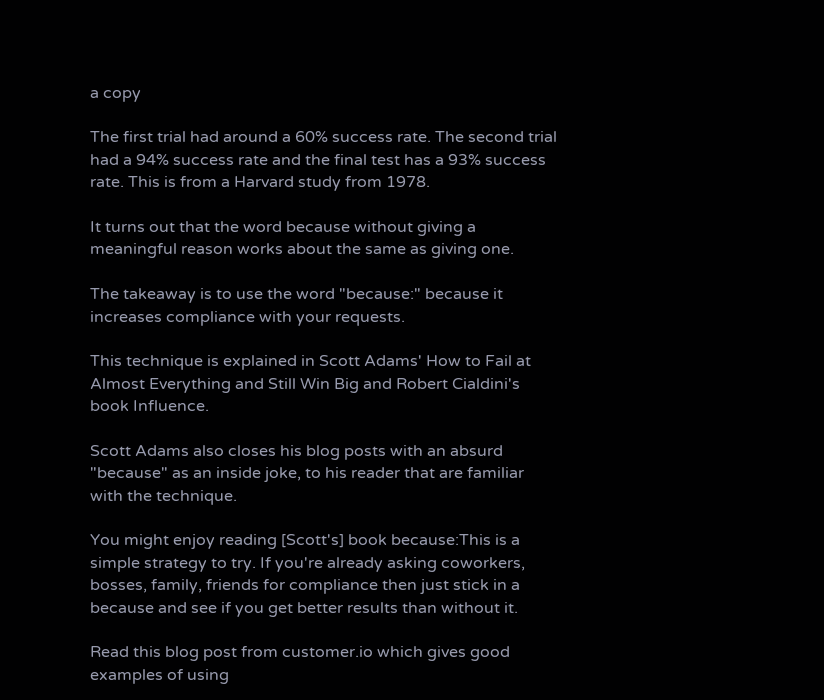a copy

The first trial had around a 60% success rate. The second trial had a 94% success rate and the final test has a 93% success rate. This is from a Harvard study from 1978.

It turns out that the word because without giving a meaningful reason works about the same as giving one.

The takeaway is to use the word "because:" because it increases compliance with your requests.

This technique is explained in Scott Adams' How to Fail at Almost Everything and Still Win Big and Robert Cialdini's book Influence.

Scott Adams also closes his blog posts with an absurd "because" as an inside joke, to his reader that are familiar with the technique.

You might enjoy reading [Scott's] book because:This is a simple strategy to try. If you're already asking coworkers, bosses, family, friends for compliance then just stick in a because and see if you get better results than without it.

Read this blog post from customer.io which gives good examples of using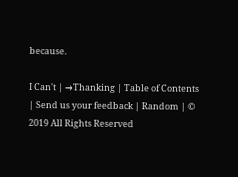because.

I Can't | →Thanking | Table of Contents | Send us your feedback | Random | © 2019 All Rights Reserved